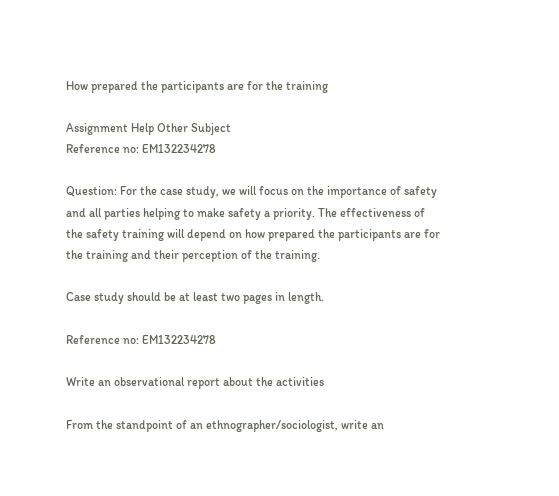How prepared the participants are for the training

Assignment Help Other Subject
Reference no: EM132234278

Question: For the case study, we will focus on the importance of safety and all parties helping to make safety a priority. The effectiveness of the safety training will depend on how prepared the participants are for the training and their perception of the training.

Case study should be at least two pages in length.

Reference no: EM132234278

Write an observational report about the activities

From the standpoint of an ethnographer/sociologist, write an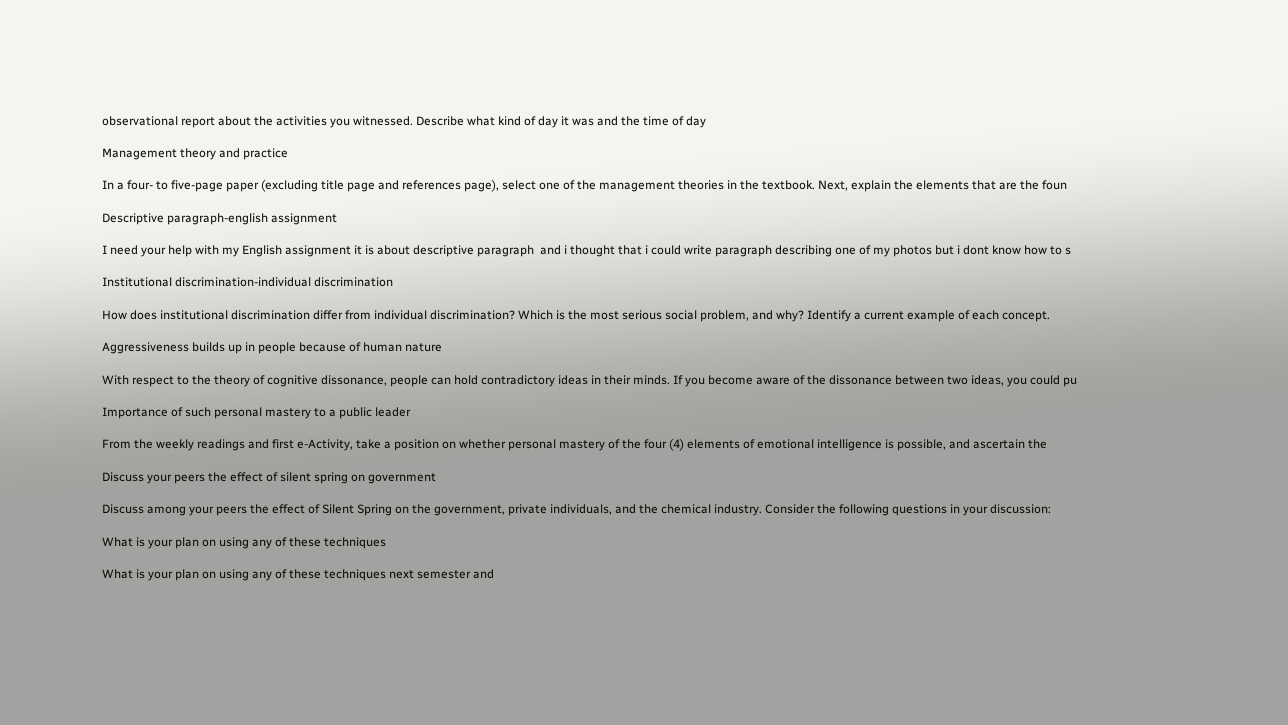observational report about the activities you witnessed. Describe what kind of day it was and the time of day

Management theory and practice

In a four- to five-page paper (excluding title page and references page), select one of the management theories in the textbook. Next, explain the elements that are the foun

Descriptive paragraph-english assignment

I need your help with my English assignment it is about descriptive paragraph  and i thought that i could write paragraph describing one of my photos but i dont know how to s

Institutional discrimination-individual discrimination

How does institutional discrimination differ from individual discrimination? Which is the most serious social problem, and why? Identify a current example of each concept.

Aggressiveness builds up in people because of human nature

With respect to the theory of cognitive dissonance, people can hold contradictory ideas in their minds. If you become aware of the dissonance between two ideas, you could pu

Importance of such personal mastery to a public leader

From the weekly readings and first e-Activity, take a position on whether personal mastery of the four (4) elements of emotional intelligence is possible, and ascertain the

Discuss your peers the effect of silent spring on government

Discuss among your peers the effect of Silent Spring on the government, private individuals, and the chemical industry. Consider the following questions in your discussion:

What is your plan on using any of these techniques

What is your plan on using any of these techniques next semester and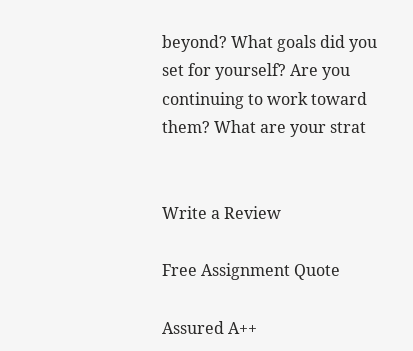beyond? What goals did you set for yourself? Are you continuing to work toward them? What are your strat


Write a Review

Free Assignment Quote

Assured A++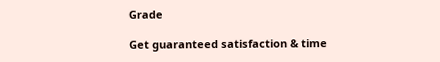Grade

Get guaranteed satisfaction & time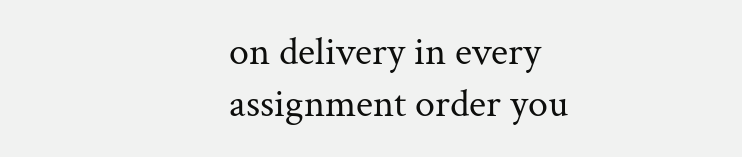on delivery in every assignment order you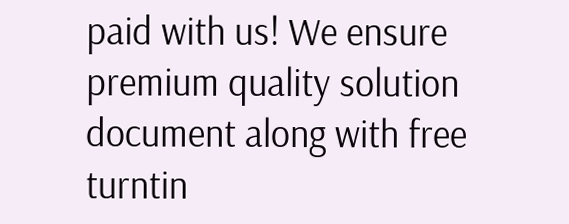paid with us! We ensure premium quality solution document along with free turntin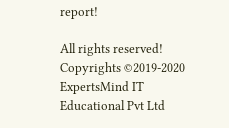report!

All rights reserved! Copyrights ©2019-2020 ExpertsMind IT Educational Pvt Ltd